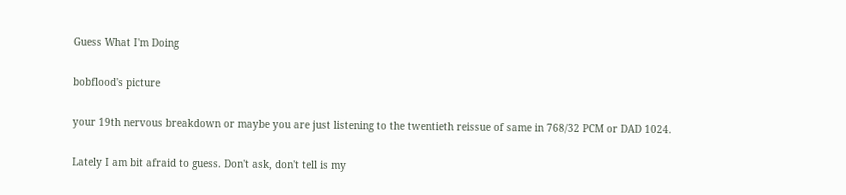Guess What I'm Doing

bobflood's picture

your 19th nervous breakdown or maybe you are just listening to the twentieth reissue of same in 768/32 PCM or DAD 1024.

Lately I am bit afraid to guess. Don't ask, don't tell is my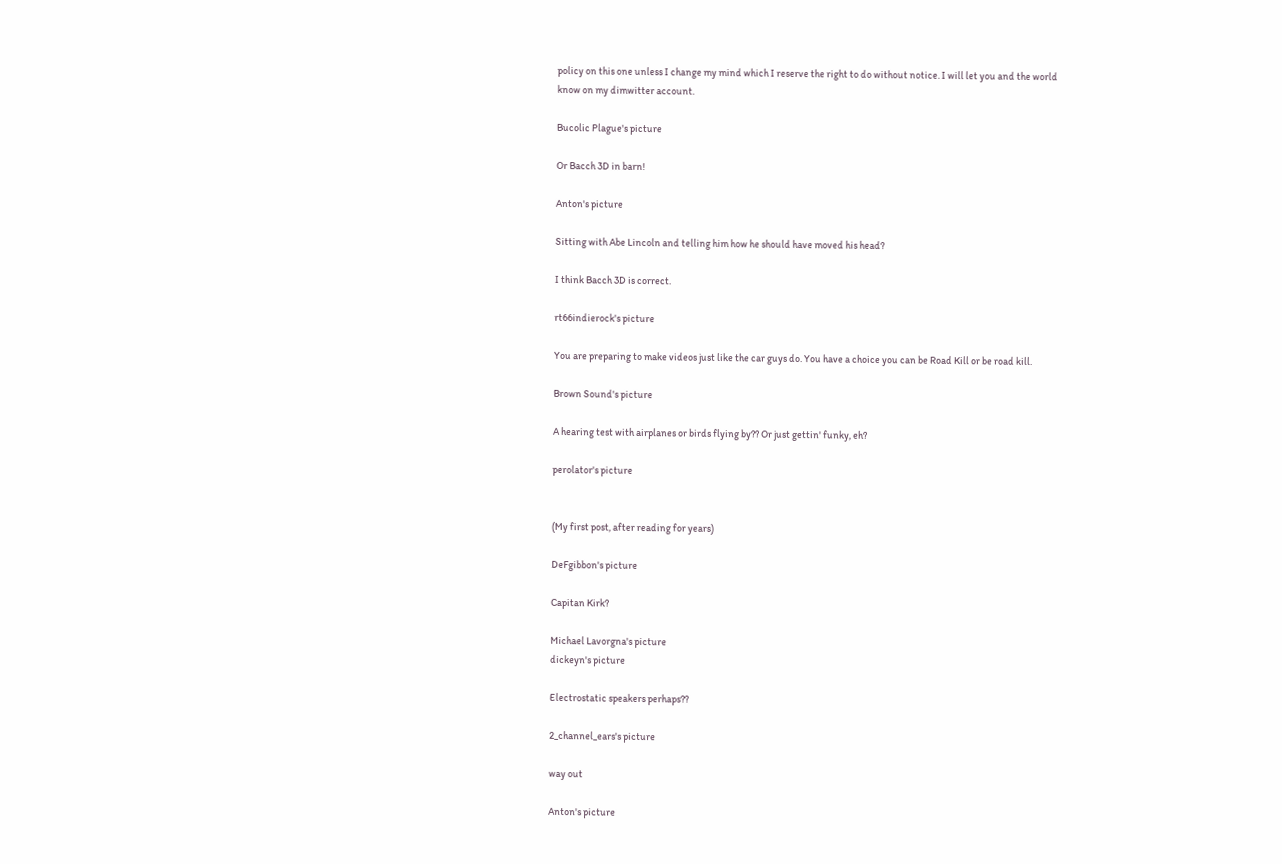policy on this one unless I change my mind which I reserve the right to do without notice. I will let you and the world know on my dimwitter account.

Bucolic Plague's picture

Or Bacch 3D in barn!

Anton's picture

Sitting with Abe Lincoln and telling him how he should have moved his head?

I think Bacch 3D is correct.

rt66indierock's picture

You are preparing to make videos just like the car guys do. You have a choice you can be Road Kill or be road kill.

Brown Sound's picture

A hearing test with airplanes or birds flying by?? Or just gettin' funky, eh?

perolator's picture


(My first post, after reading for years)

DeFgibbon's picture

Capitan Kirk?

Michael Lavorgna's picture
dickeyn's picture

Electrostatic speakers perhaps??

2_channel_ears's picture

way out

Anton's picture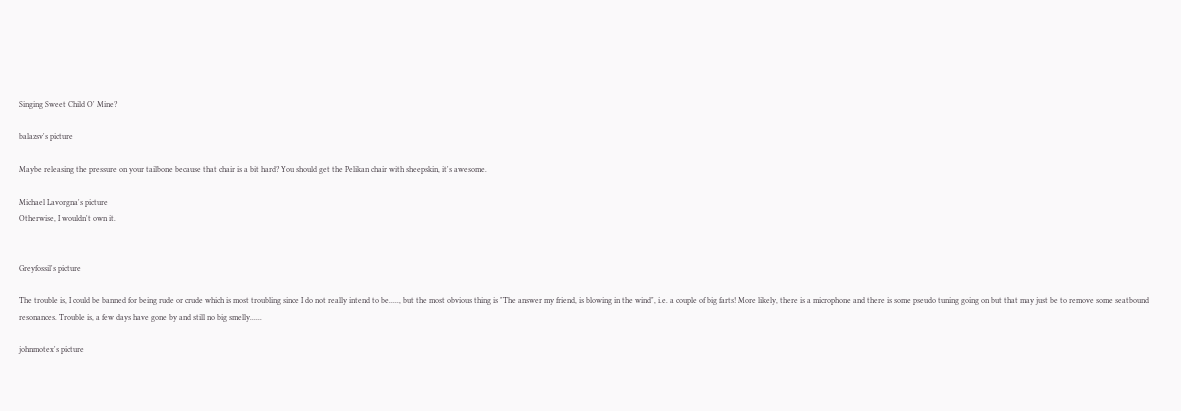Singing Sweet Child O' Mine?

balazsv's picture

Maybe releasing the pressure on your tailbone because that chair is a bit hard? You should get the Pelikan chair with sheepskin, it's awesome.

Michael Lavorgna's picture
Otherwise, I wouldn't own it.


Greyfossil's picture

The trouble is, I could be banned for being rude or crude which is most troubling since I do not really intend to be....., but the most obvious thing is "The answer my friend, is blowing in the wind", i.e. a couple of big farts! More likely, there is a microphone and there is some pseudo tuning going on but that may just be to remove some seatbound resonances. Trouble is, a few days have gone by and still no big smelly......

johnmotex's picture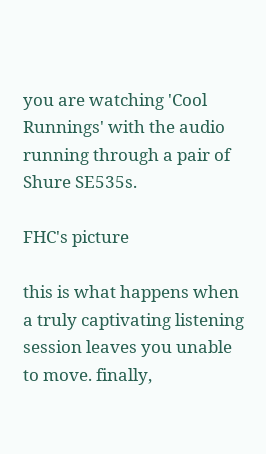you are watching 'Cool Runnings' with the audio running through a pair of Shure SE535s.

FHC's picture

this is what happens when a truly captivating listening session leaves you unable to move. finally,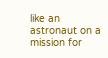like an astronaut on a mission for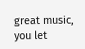great music, you let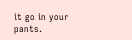it go in your pants.